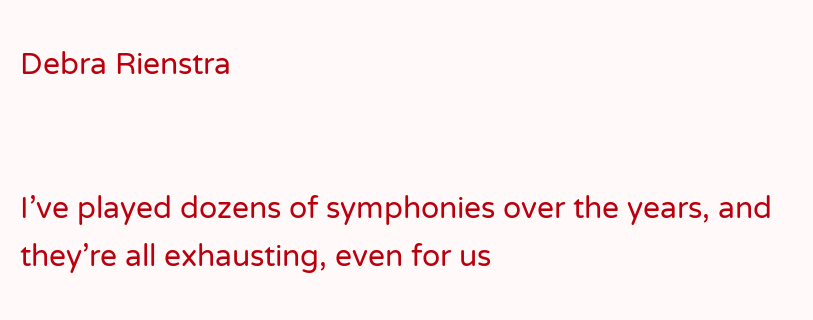Debra Rienstra


I’ve played dozens of symphonies over the years, and they’re all exhausting, even for us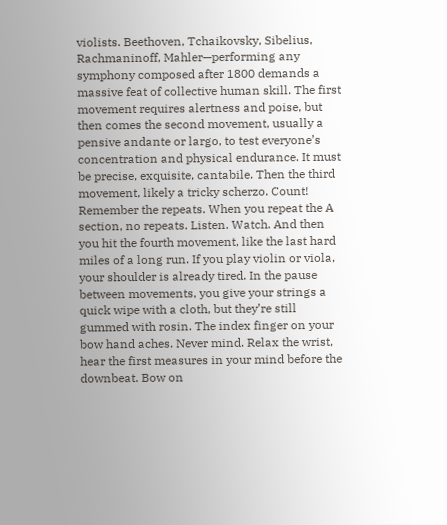violists. Beethoven, Tchaikovsky, Sibelius, Rachmaninoff, Mahler—performing any symphony composed after 1800 demands a massive feat of collective human skill. The first movement requires alertness and poise, but then comes the second movement, usually a pensive andante or largo, to test everyone’s concentration and physical endurance. It must be precise, exquisite, cantabile. Then the third movement, likely a tricky scherzo. Count! Remember the repeats. When you repeat the A section, no repeats. Listen. Watch. And then you hit the fourth movement, like the last hard miles of a long run. If you play violin or viola, your shoulder is already tired. In the pause between movements, you give your strings a quick wipe with a cloth, but they’re still gummed with rosin. The index finger on your bow hand aches. Never mind. Relax the wrist, hear the first measures in your mind before the downbeat. Bow on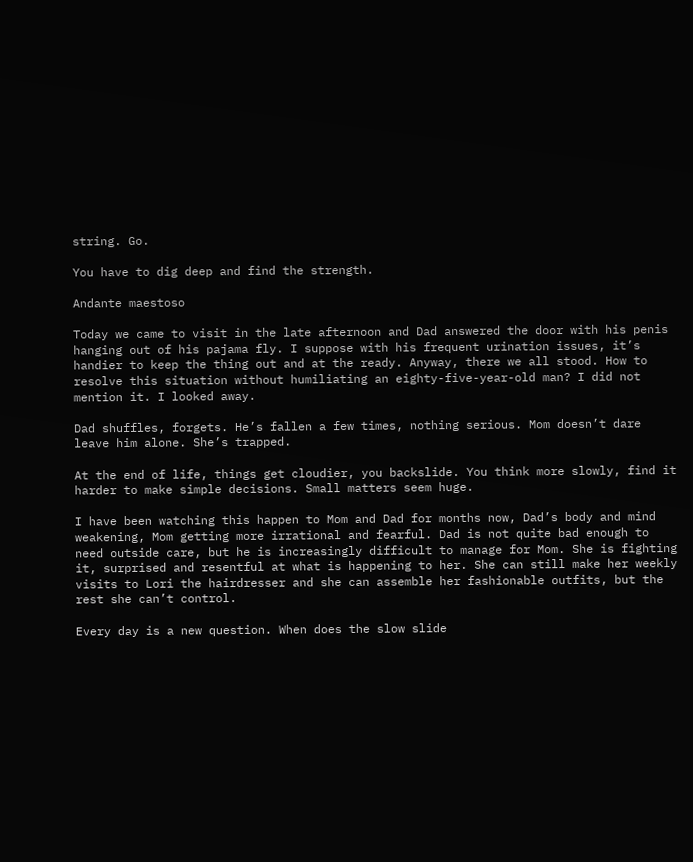string. Go.

You have to dig deep and find the strength.

Andante maestoso

Today we came to visit in the late afternoon and Dad answered the door with his penis hanging out of his pajama fly. I suppose with his frequent urination issues, it’s handier to keep the thing out and at the ready. Anyway, there we all stood. How to resolve this situation without humiliating an eighty-five-year-old man? I did not mention it. I looked away.

Dad shuffles, forgets. He’s fallen a few times, nothing serious. Mom doesn’t dare leave him alone. She’s trapped.

At the end of life, things get cloudier, you backslide. You think more slowly, find it harder to make simple decisions. Small matters seem huge.

I have been watching this happen to Mom and Dad for months now, Dad’s body and mind weakening, Mom getting more irrational and fearful. Dad is not quite bad enough to need outside care, but he is increasingly difficult to manage for Mom. She is fighting it, surprised and resentful at what is happening to her. She can still make her weekly visits to Lori the hairdresser and she can assemble her fashionable outfits, but the rest she can’t control.

Every day is a new question. When does the slow slide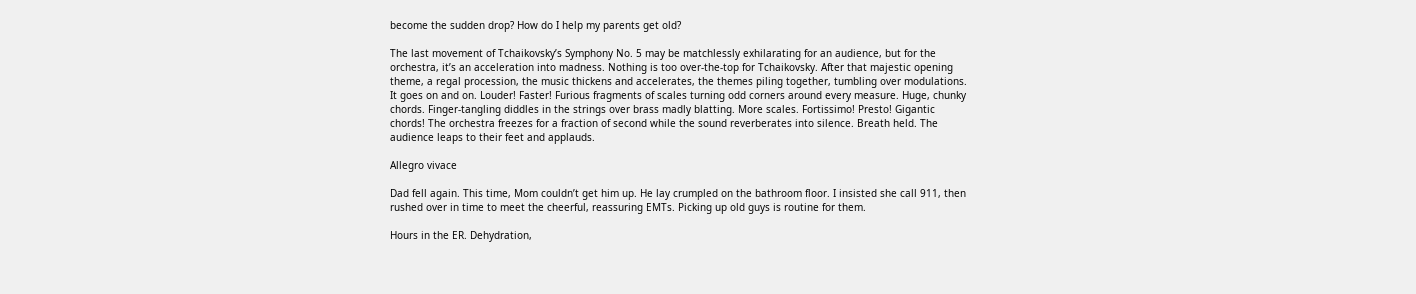become the sudden drop? How do I help my parents get old?

The last movement of Tchaikovsky’s Symphony No. 5 may be matchlessly exhilarating for an audience, but for the orchestra, it’s an acceleration into madness. Nothing is too over-the-top for Tchaikovsky. After that majestic opening theme, a regal procession, the music thickens and accelerates, the themes piling together, tumbling over modulations. It goes on and on. Louder! Faster! Furious fragments of scales turning odd corners around every measure. Huge, chunky chords. Finger-tangling diddles in the strings over brass madly blatting. More scales. Fortissimo! Presto! Gigantic chords! The orchestra freezes for a fraction of second while the sound reverberates into silence. Breath held. The audience leaps to their feet and applauds.

Allegro vivace

Dad fell again. This time, Mom couldn’t get him up. He lay crumpled on the bathroom floor. I insisted she call 911, then rushed over in time to meet the cheerful, reassuring EMTs. Picking up old guys is routine for them.

Hours in the ER. Dehydration,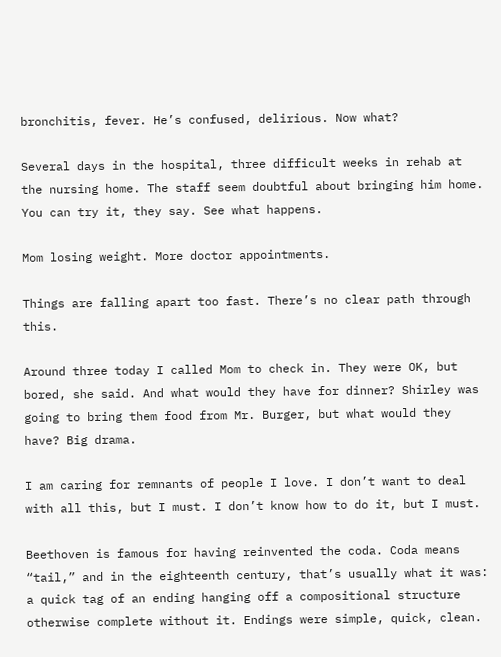bronchitis, fever. He’s confused, delirious. Now what?

Several days in the hospital, three difficult weeks in rehab at the nursing home. The staff seem doubtful about bringing him home. You can try it, they say. See what happens.

Mom losing weight. More doctor appointments.

Things are falling apart too fast. There’s no clear path through this.

Around three today I called Mom to check in. They were OK, but bored, she said. And what would they have for dinner? Shirley was going to bring them food from Mr. Burger, but what would they have? Big drama.

I am caring for remnants of people I love. I don’t want to deal with all this, but I must. I don’t know how to do it, but I must.

Beethoven is famous for having reinvented the coda. Coda means “tail,” and in the eighteenth century, that’s usually what it was: a quick tag of an ending hanging off a compositional structure otherwise complete without it. Endings were simple, quick, clean.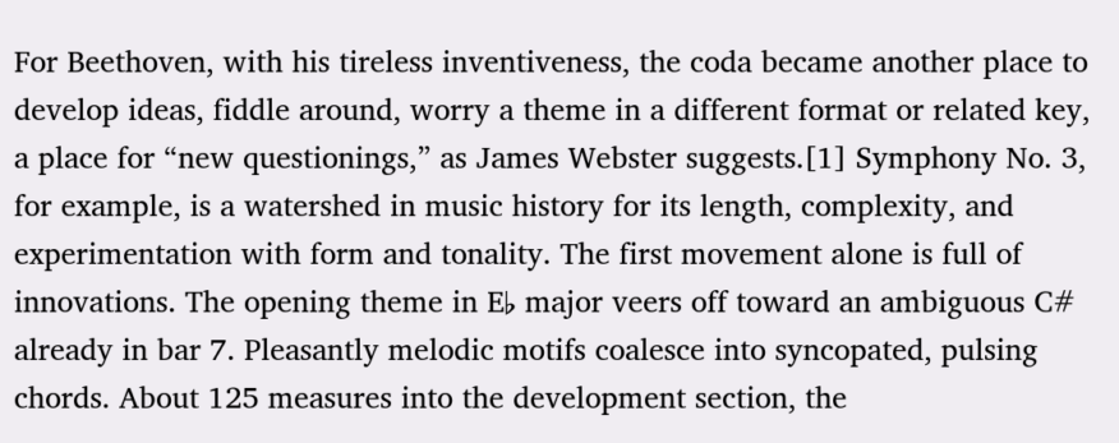For Beethoven, with his tireless inventiveness, the coda became another place to develop ideas, fiddle around, worry a theme in a different format or related key, a place for “new questionings,” as James Webster suggests.[1] Symphony No. 3, for example, is a watershed in music history for its length, complexity, and experimentation with form and tonality. The first movement alone is full of innovations. The opening theme in E♭ major veers off toward an ambiguous C# already in bar 7. Pleasantly melodic motifs coalesce into syncopated, pulsing chords. About 125 measures into the development section, the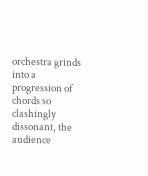orchestra grinds into a progression of chords so clashingly dissonant, the audience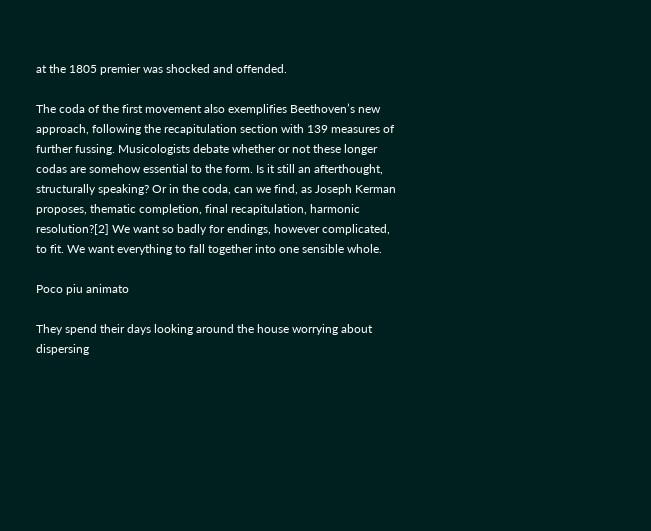at the 1805 premier was shocked and offended.

The coda of the first movement also exemplifies Beethoven’s new approach, following the recapitulation section with 139 measures of further fussing. Musicologists debate whether or not these longer codas are somehow essential to the form. Is it still an afterthought, structurally speaking? Or in the coda, can we find, as Joseph Kerman proposes, thematic completion, final recapitulation, harmonic resolution?[2] We want so badly for endings, however complicated, to fit. We want everything to fall together into one sensible whole.

Poco piu animato

They spend their days looking around the house worrying about dispersing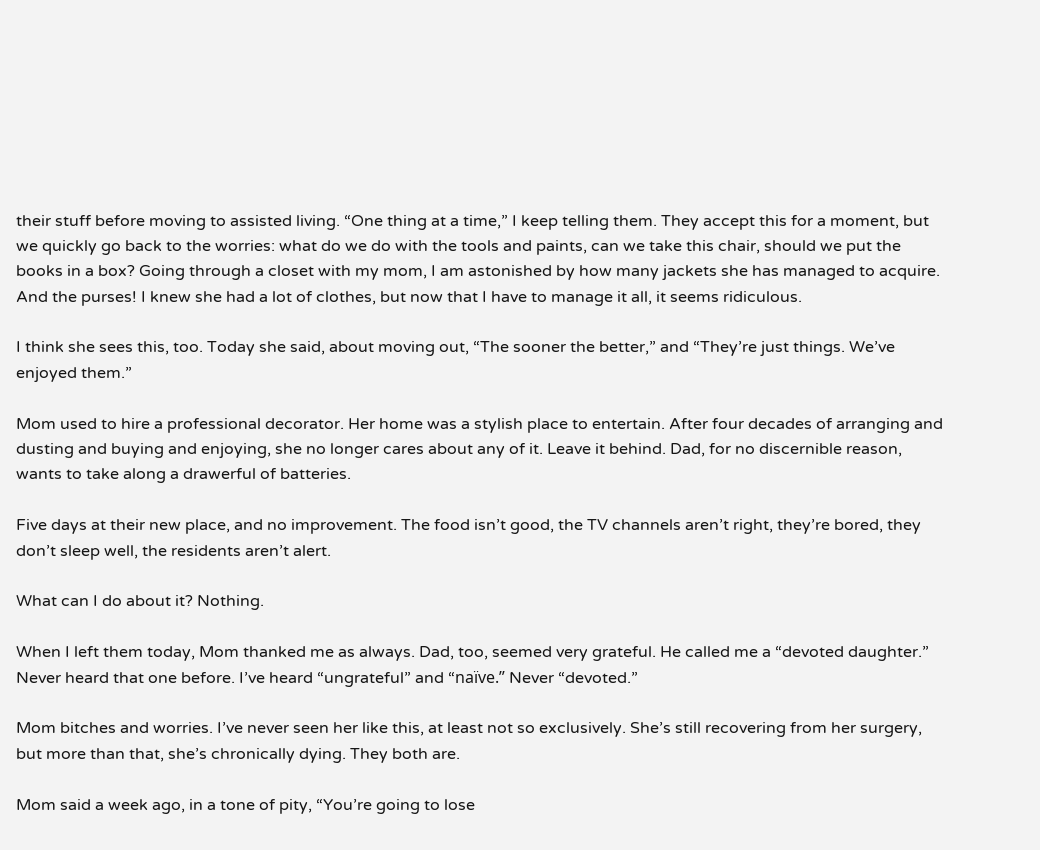their stuff before moving to assisted living. “One thing at a time,” I keep telling them. They accept this for a moment, but we quickly go back to the worries: what do we do with the tools and paints, can we take this chair, should we put the books in a box? Going through a closet with my mom, I am astonished by how many jackets she has managed to acquire. And the purses! I knew she had a lot of clothes, but now that I have to manage it all, it seems ridiculous.

I think she sees this, too. Today she said, about moving out, “The sooner the better,” and “They’re just things. We’ve enjoyed them.”

Mom used to hire a professional decorator. Her home was a stylish place to entertain. After four decades of arranging and dusting and buying and enjoying, she no longer cares about any of it. Leave it behind. Dad, for no discernible reason, wants to take along a drawerful of batteries.

Five days at their new place, and no improvement. The food isn’t good, the TV channels aren’t right, they’re bored, they don’t sleep well, the residents aren’t alert.

What can I do about it? Nothing.

When I left them today, Mom thanked me as always. Dad, too, seemed very grateful. He called me a “devoted daughter.” Never heard that one before. I’ve heard “ungrateful” and “naïve.” Never “devoted.”

Mom bitches and worries. I’ve never seen her like this, at least not so exclusively. She’s still recovering from her surgery, but more than that, she’s chronically dying. They both are.

Mom said a week ago, in a tone of pity, “You’re going to lose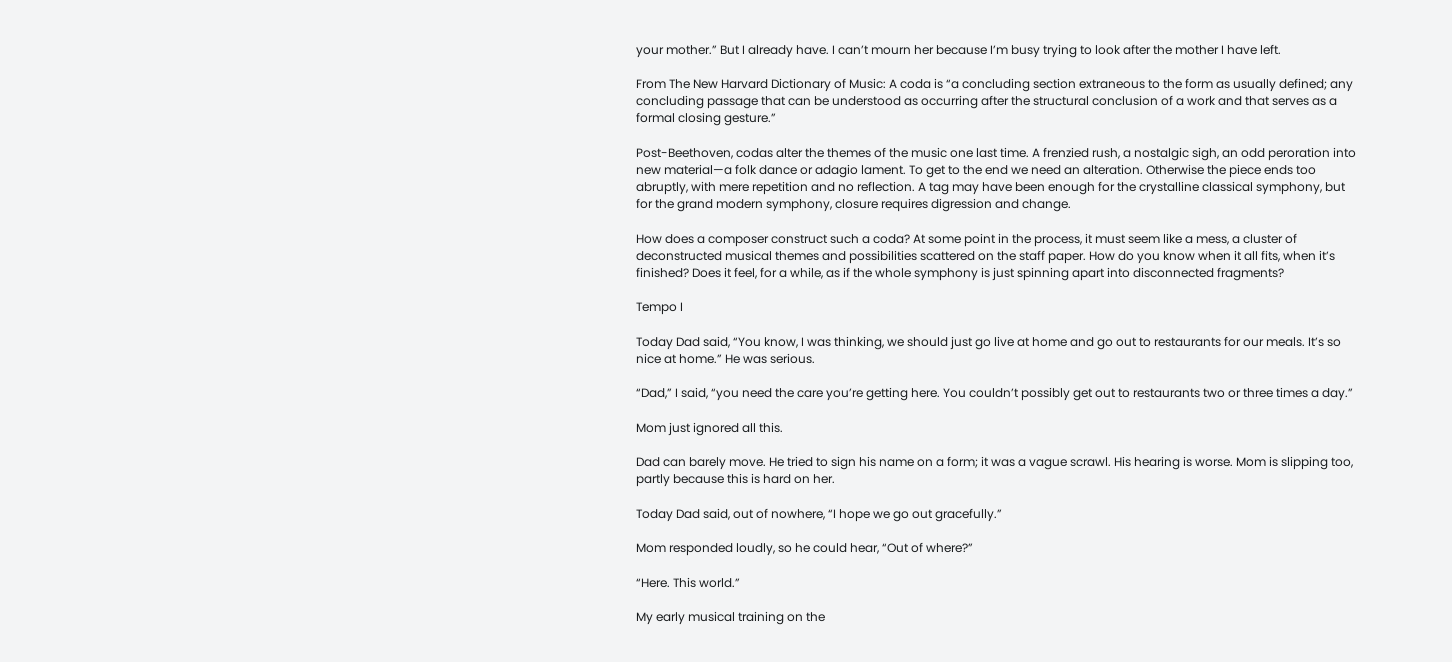your mother.” But I already have. I can’t mourn her because I’m busy trying to look after the mother I have left.

From The New Harvard Dictionary of Music: A coda is “a concluding section extraneous to the form as usually defined; any concluding passage that can be understood as occurring after the structural conclusion of a work and that serves as a formal closing gesture.”

Post-Beethoven, codas alter the themes of the music one last time. A frenzied rush, a nostalgic sigh, an odd peroration into new material—a folk dance or adagio lament. To get to the end we need an alteration. Otherwise the piece ends too abruptly, with mere repetition and no reflection. A tag may have been enough for the crystalline classical symphony, but for the grand modern symphony, closure requires digression and change.

How does a composer construct such a coda? At some point in the process, it must seem like a mess, a cluster of deconstructed musical themes and possibilities scattered on the staff paper. How do you know when it all fits, when it’s finished? Does it feel, for a while, as if the whole symphony is just spinning apart into disconnected fragments?

Tempo I

Today Dad said, “You know, I was thinking, we should just go live at home and go out to restaurants for our meals. It’s so nice at home.” He was serious.

“Dad,” I said, “you need the care you’re getting here. You couldn’t possibly get out to restaurants two or three times a day.”

Mom just ignored all this.

Dad can barely move. He tried to sign his name on a form; it was a vague scrawl. His hearing is worse. Mom is slipping too, partly because this is hard on her.

Today Dad said, out of nowhere, “I hope we go out gracefully.”

Mom responded loudly, so he could hear, “Out of where?”

“Here. This world.”

My early musical training on the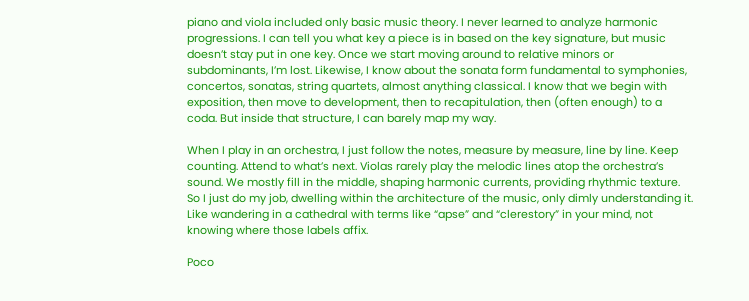piano and viola included only basic music theory. I never learned to analyze harmonic progressions. I can tell you what key a piece is in based on the key signature, but music doesn’t stay put in one key. Once we start moving around to relative minors or subdominants, I’m lost. Likewise, I know about the sonata form fundamental to symphonies, concertos, sonatas, string quartets, almost anything classical. I know that we begin with exposition, then move to development, then to recapitulation, then (often enough) to a coda. But inside that structure, I can barely map my way.

When I play in an orchestra, I just follow the notes, measure by measure, line by line. Keep counting. Attend to what’s next. Violas rarely play the melodic lines atop the orchestra’s sound. We mostly fill in the middle, shaping harmonic currents, providing rhythmic texture. So I just do my job, dwelling within the architecture of the music, only dimly understanding it. Like wandering in a cathedral with terms like “apse” and “clerestory” in your mind, not knowing where those labels affix.

Poco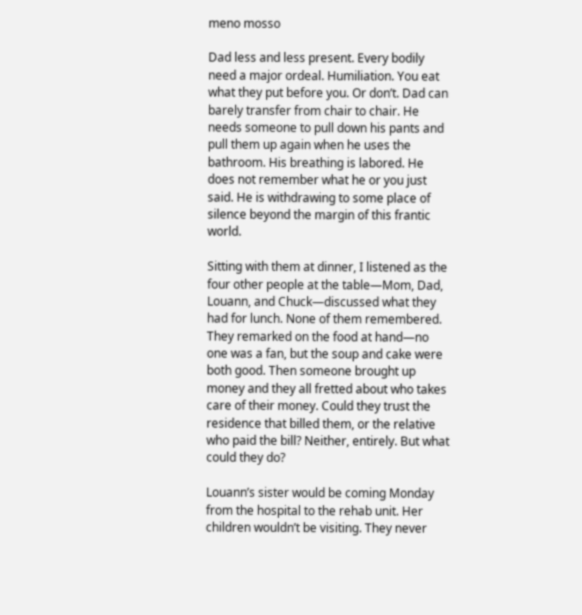meno mosso

Dad less and less present. Every bodily need a major ordeal. Humiliation. You eat what they put before you. Or don’t. Dad can barely transfer from chair to chair. He needs someone to pull down his pants and pull them up again when he uses the bathroom. His breathing is labored. He does not remember what he or you just said. He is withdrawing to some place of silence beyond the margin of this frantic world.

Sitting with them at dinner, I listened as the four other people at the table—Mom, Dad, Louann, and Chuck—discussed what they had for lunch. None of them remembered. They remarked on the food at hand—no one was a fan, but the soup and cake were both good. Then someone brought up money and they all fretted about who takes care of their money. Could they trust the residence that billed them, or the relative who paid the bill? Neither, entirely. But what could they do?

Louann’s sister would be coming Monday from the hospital to the rehab unit. Her children wouldn’t be visiting. They never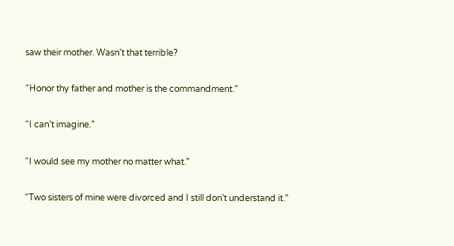saw their mother. Wasn’t that terrible?

“Honor thy father and mother is the commandment.”

“I can’t imagine.”

“I would see my mother no matter what.”

“Two sisters of mine were divorced and I still don’t understand it.”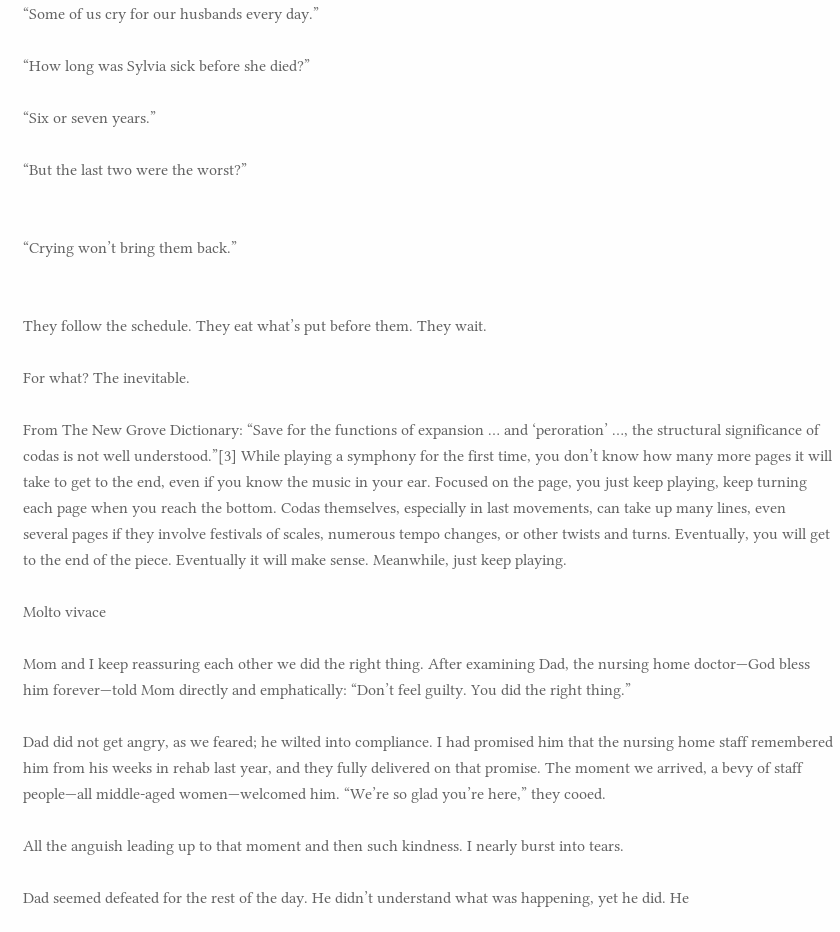“Some of us cry for our husbands every day.”

“How long was Sylvia sick before she died?”

“Six or seven years.”

“But the last two were the worst?”


“Crying won’t bring them back.”


They follow the schedule. They eat what’s put before them. They wait.

For what? The inevitable.

From The New Grove Dictionary: “Save for the functions of expansion … and ‘peroration’ …, the structural significance of codas is not well understood.”[3] While playing a symphony for the first time, you don’t know how many more pages it will take to get to the end, even if you know the music in your ear. Focused on the page, you just keep playing, keep turning each page when you reach the bottom. Codas themselves, especially in last movements, can take up many lines, even several pages if they involve festivals of scales, numerous tempo changes, or other twists and turns. Eventually, you will get to the end of the piece. Eventually it will make sense. Meanwhile, just keep playing.

Molto vivace

Mom and I keep reassuring each other we did the right thing. After examining Dad, the nursing home doctor—God bless him forever—told Mom directly and emphatically: “Don’t feel guilty. You did the right thing.”

Dad did not get angry, as we feared; he wilted into compliance. I had promised him that the nursing home staff remembered him from his weeks in rehab last year, and they fully delivered on that promise. The moment we arrived, a bevy of staff people—all middle-aged women—welcomed him. “We’re so glad you’re here,” they cooed.

All the anguish leading up to that moment and then such kindness. I nearly burst into tears.

Dad seemed defeated for the rest of the day. He didn’t understand what was happening, yet he did. He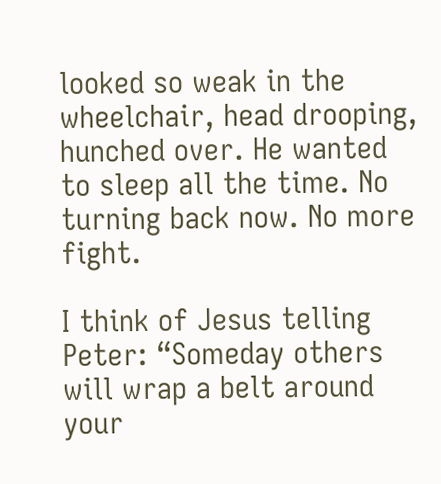looked so weak in the wheelchair, head drooping, hunched over. He wanted to sleep all the time. No turning back now. No more fight.

I think of Jesus telling Peter: “Someday others will wrap a belt around your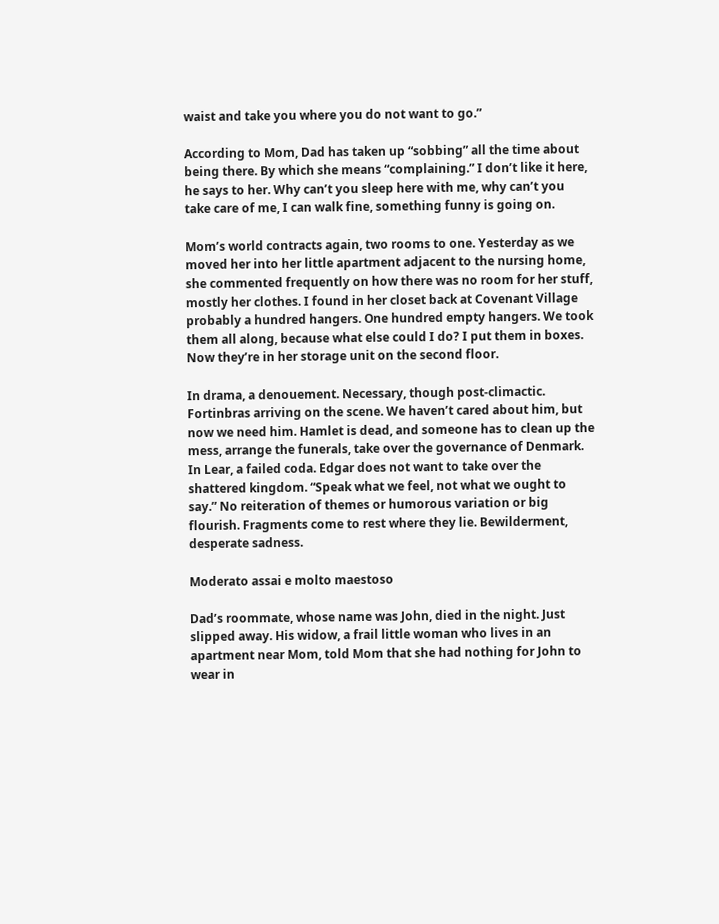waist and take you where you do not want to go.”

According to Mom, Dad has taken up “sobbing” all the time about being there. By which she means “complaining.” I don’t like it here, he says to her. Why can’t you sleep here with me, why can’t you take care of me, I can walk fine, something funny is going on.

Mom’s world contracts again, two rooms to one. Yesterday as we moved her into her little apartment adjacent to the nursing home, she commented frequently on how there was no room for her stuff, mostly her clothes. I found in her closet back at Covenant Village probably a hundred hangers. One hundred empty hangers. We took them all along, because what else could I do? I put them in boxes. Now they’re in her storage unit on the second floor.

In drama, a denouement. Necessary, though post-climactic. Fortinbras arriving on the scene. We haven’t cared about him, but now we need him. Hamlet is dead, and someone has to clean up the mess, arrange the funerals, take over the governance of Denmark. In Lear, a failed coda. Edgar does not want to take over the shattered kingdom. “Speak what we feel, not what we ought to say.” No reiteration of themes or humorous variation or big flourish. Fragments come to rest where they lie. Bewilderment, desperate sadness.

Moderato assai e molto maestoso

Dad’s roommate, whose name was John, died in the night. Just slipped away. His widow, a frail little woman who lives in an apartment near Mom, told Mom that she had nothing for John to wear in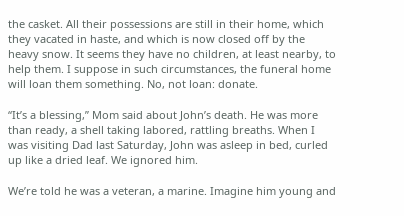the casket. All their possessions are still in their home, which they vacated in haste, and which is now closed off by the heavy snow. It seems they have no children, at least nearby, to help them. I suppose in such circumstances, the funeral home will loan them something. No, not loan: donate.

“It’s a blessing,” Mom said about John’s death. He was more than ready, a shell taking labored, rattling breaths. When I was visiting Dad last Saturday, John was asleep in bed, curled up like a dried leaf. We ignored him.

We’re told he was a veteran, a marine. Imagine him young and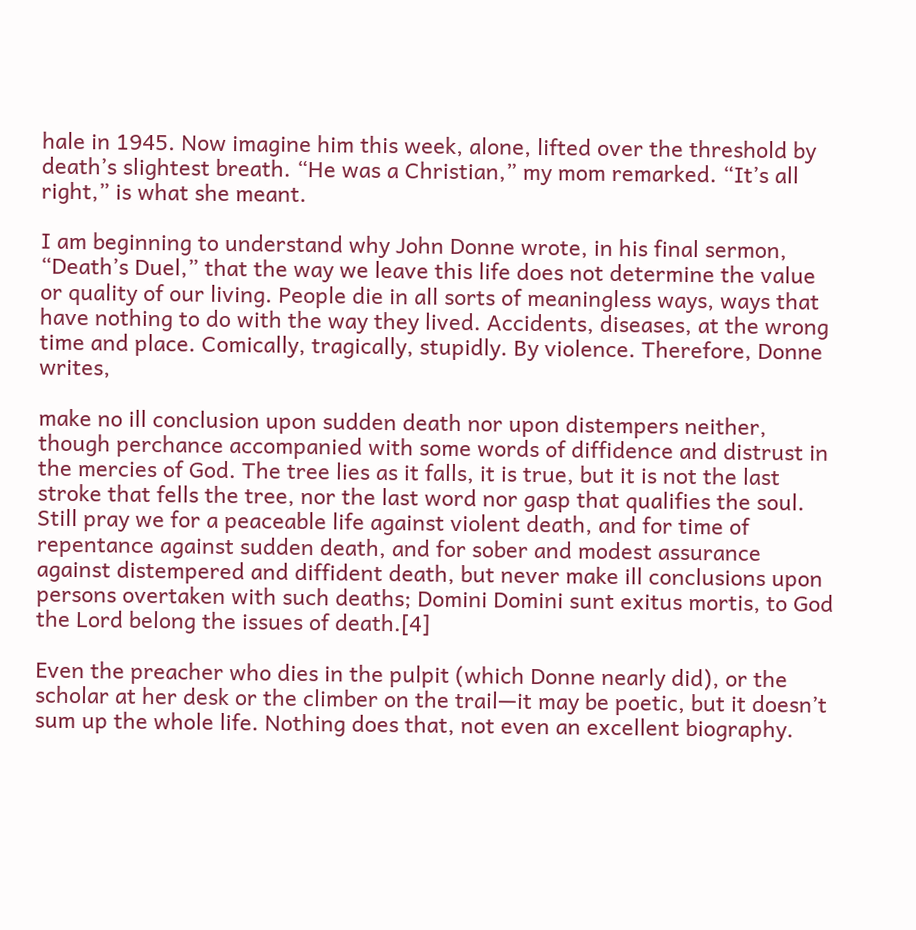hale in 1945. Now imagine him this week, alone, lifted over the threshold by death’s slightest breath. “He was a Christian,” my mom remarked. “It’s all right,” is what she meant.

I am beginning to understand why John Donne wrote, in his final sermon, “Death’s Duel,” that the way we leave this life does not determine the value or quality of our living. People die in all sorts of meaningless ways, ways that have nothing to do with the way they lived. Accidents, diseases, at the wrong time and place. Comically, tragically, stupidly. By violence. Therefore, Donne writes,

make no ill conclusion upon sudden death nor upon distempers neither, though perchance accompanied with some words of diffidence and distrust in the mercies of God. The tree lies as it falls, it is true, but it is not the last stroke that fells the tree, nor the last word nor gasp that qualifies the soul. Still pray we for a peaceable life against violent death, and for time of repentance against sudden death, and for sober and modest assurance against distempered and diffident death, but never make ill conclusions upon persons overtaken with such deaths; Domini Domini sunt exitus mortis, to God the Lord belong the issues of death.[4]

Even the preacher who dies in the pulpit (which Donne nearly did), or the scholar at her desk or the climber on the trail—it may be poetic, but it doesn’t sum up the whole life. Nothing does that, not even an excellent biography.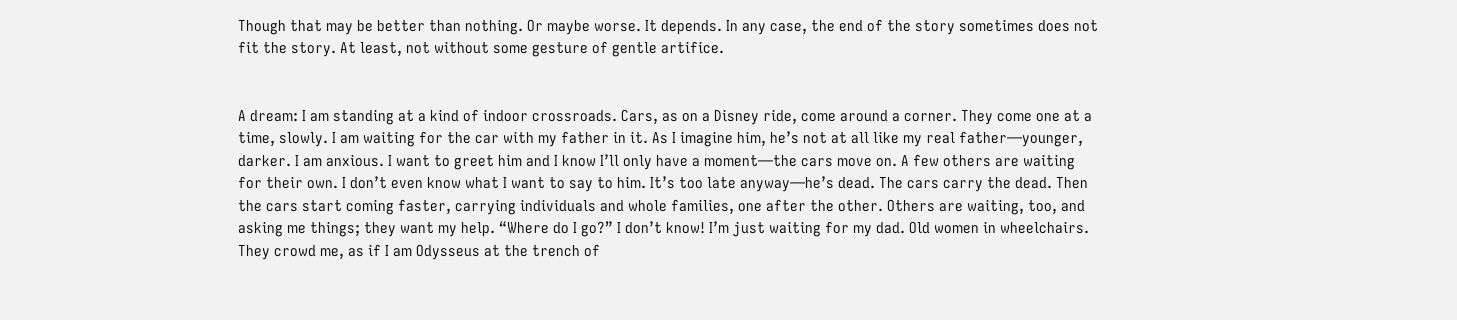Though that may be better than nothing. Or maybe worse. It depends. In any case, the end of the story sometimes does not fit the story. At least, not without some gesture of gentle artifice.


A dream: I am standing at a kind of indoor crossroads. Cars, as on a Disney ride, come around a corner. They come one at a time, slowly. I am waiting for the car with my father in it. As I imagine him, he’s not at all like my real father—younger, darker. I am anxious. I want to greet him and I know I’ll only have a moment—the cars move on. A few others are waiting for their own. I don’t even know what I want to say to him. It’s too late anyway—he’s dead. The cars carry the dead. Then the cars start coming faster, carrying individuals and whole families, one after the other. Others are waiting, too, and asking me things; they want my help. “Where do I go?” I don’t know! I’m just waiting for my dad. Old women in wheelchairs. They crowd me, as if I am Odysseus at the trench of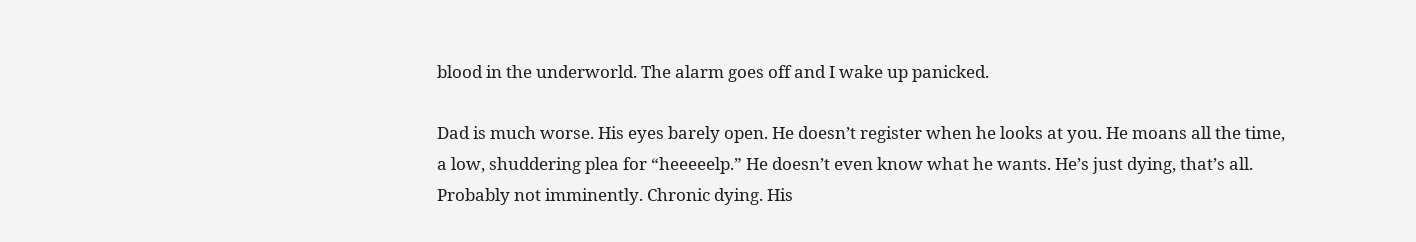blood in the underworld. The alarm goes off and I wake up panicked.

Dad is much worse. His eyes barely open. He doesn’t register when he looks at you. He moans all the time, a low, shuddering plea for “heeeeelp.” He doesn’t even know what he wants. He’s just dying, that’s all. Probably not imminently. Chronic dying. His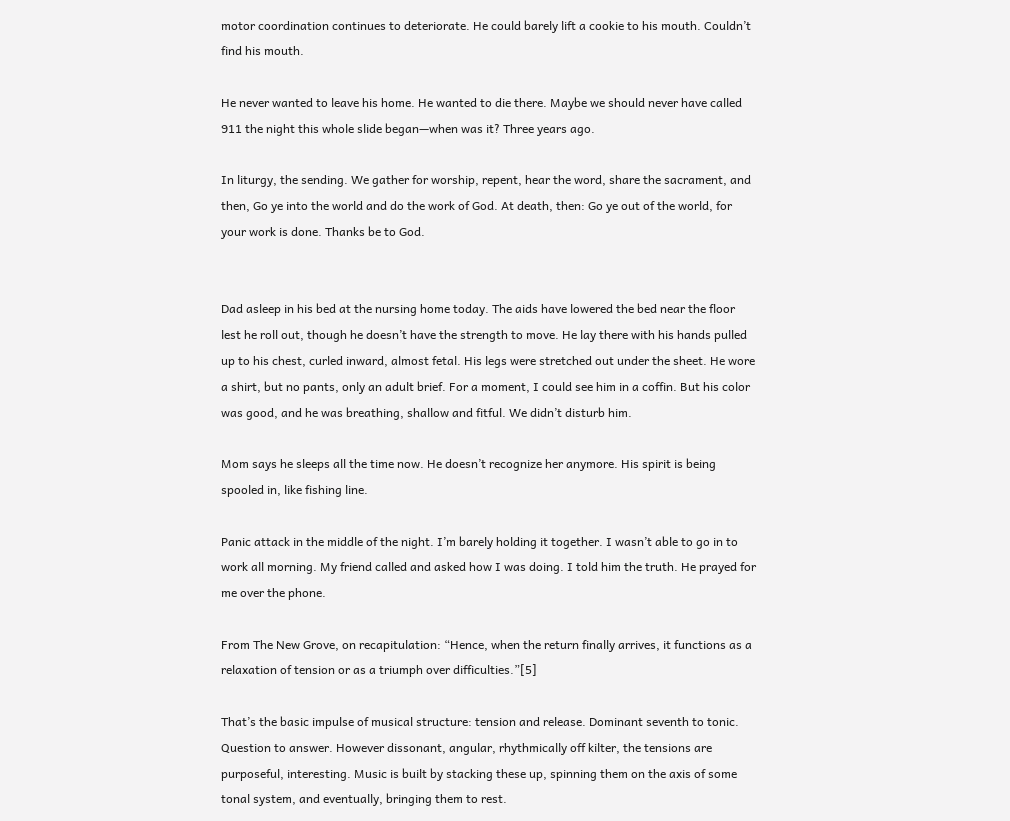motor coordination continues to deteriorate. He could barely lift a cookie to his mouth. Couldn’t find his mouth.

He never wanted to leave his home. He wanted to die there. Maybe we should never have called 911 the night this whole slide began—when was it? Three years ago.

In liturgy, the sending. We gather for worship, repent, hear the word, share the sacrament, and then, Go ye into the world and do the work of God. At death, then: Go ye out of the world, for your work is done. Thanks be to God.


Dad asleep in his bed at the nursing home today. The aids have lowered the bed near the floor lest he roll out, though he doesn’t have the strength to move. He lay there with his hands pulled up to his chest, curled inward, almost fetal. His legs were stretched out under the sheet. He wore a shirt, but no pants, only an adult brief. For a moment, I could see him in a coffin. But his color was good, and he was breathing, shallow and fitful. We didn’t disturb him.

Mom says he sleeps all the time now. He doesn’t recognize her anymore. His spirit is being spooled in, like fishing line.

Panic attack in the middle of the night. I’m barely holding it together. I wasn’t able to go in to work all morning. My friend called and asked how I was doing. I told him the truth. He prayed for me over the phone.

From The New Grove, on recapitulation: “Hence, when the return finally arrives, it functions as a relaxation of tension or as a triumph over difficulties.”[5]

That’s the basic impulse of musical structure: tension and release. Dominant seventh to tonic. Question to answer. However dissonant, angular, rhythmically off kilter, the tensions are purposeful, interesting. Music is built by stacking these up, spinning them on the axis of some tonal system, and eventually, bringing them to rest.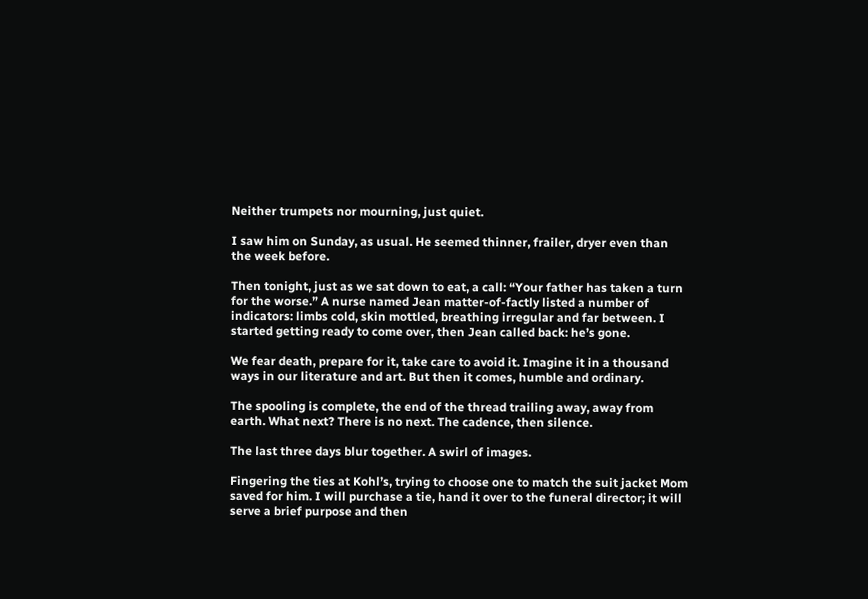Neither trumpets nor mourning, just quiet.

I saw him on Sunday, as usual. He seemed thinner, frailer, dryer even than the week before.

Then tonight, just as we sat down to eat, a call: “Your father has taken a turn for the worse.” A nurse named Jean matter-of-factly listed a number of indicators: limbs cold, skin mottled, breathing irregular and far between. I started getting ready to come over, then Jean called back: he’s gone.

We fear death, prepare for it, take care to avoid it. Imagine it in a thousand ways in our literature and art. But then it comes, humble and ordinary.

The spooling is complete, the end of the thread trailing away, away from earth. What next? There is no next. The cadence, then silence.

The last three days blur together. A swirl of images.

Fingering the ties at Kohl’s, trying to choose one to match the suit jacket Mom saved for him. I will purchase a tie, hand it over to the funeral director; it will serve a brief purpose and then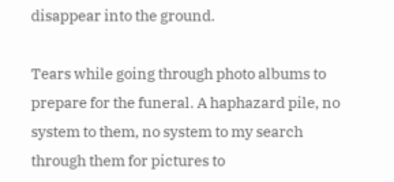disappear into the ground.

Tears while going through photo albums to prepare for the funeral. A haphazard pile, no system to them, no system to my search through them for pictures to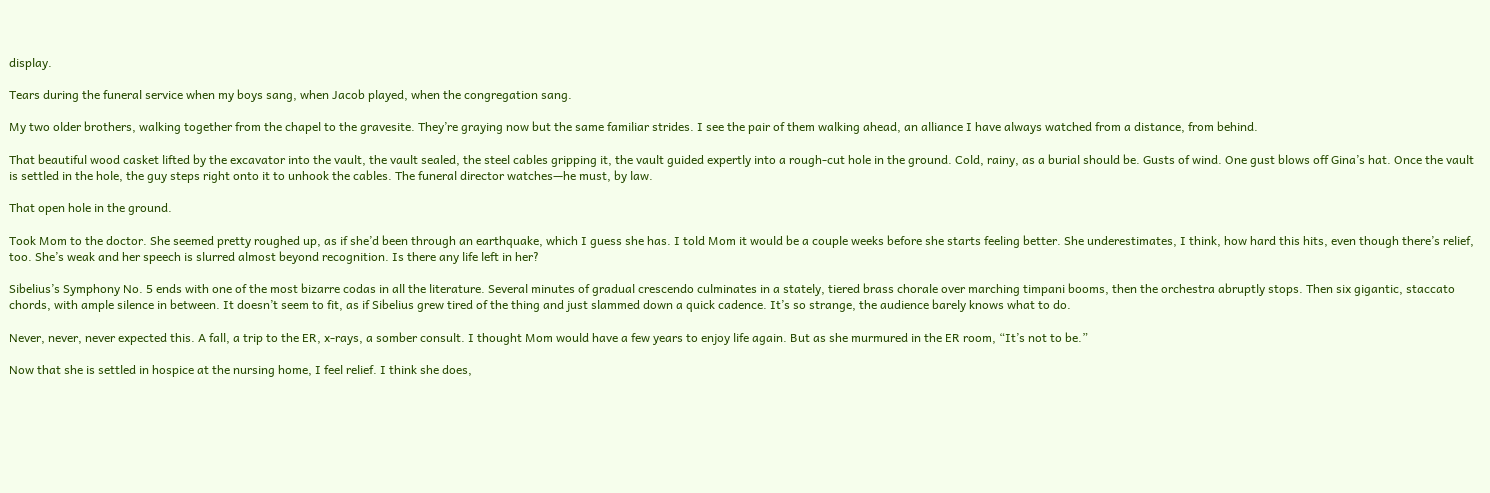display.

Tears during the funeral service when my boys sang, when Jacob played, when the congregation sang.

My two older brothers, walking together from the chapel to the gravesite. They’re graying now but the same familiar strides. I see the pair of them walking ahead, an alliance I have always watched from a distance, from behind.

That beautiful wood casket lifted by the excavator into the vault, the vault sealed, the steel cables gripping it, the vault guided expertly into a rough-cut hole in the ground. Cold, rainy, as a burial should be. Gusts of wind. One gust blows off Gina’s hat. Once the vault is settled in the hole, the guy steps right onto it to unhook the cables. The funeral director watches—he must, by law.

That open hole in the ground.

Took Mom to the doctor. She seemed pretty roughed up, as if she’d been through an earthquake, which I guess she has. I told Mom it would be a couple weeks before she starts feeling better. She underestimates, I think, how hard this hits, even though there’s relief, too. She’s weak and her speech is slurred almost beyond recognition. Is there any life left in her?

Sibelius’s Symphony No. 5 ends with one of the most bizarre codas in all the literature. Several minutes of gradual crescendo culminates in a stately, tiered brass chorale over marching timpani booms, then the orchestra abruptly stops. Then six gigantic, staccato chords, with ample silence in between. It doesn’t seem to fit, as if Sibelius grew tired of the thing and just slammed down a quick cadence. It’s so strange, the audience barely knows what to do.

Never, never, never expected this. A fall, a trip to the ER, x-rays, a somber consult. I thought Mom would have a few years to enjoy life again. But as she murmured in the ER room, “It’s not to be.”

Now that she is settled in hospice at the nursing home, I feel relief. I think she does,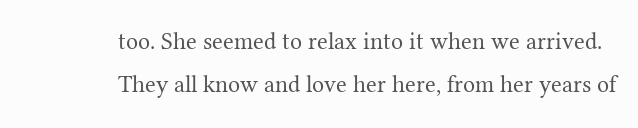too. She seemed to relax into it when we arrived. They all know and love her here, from her years of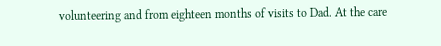volunteering and from eighteen months of visits to Dad. At the care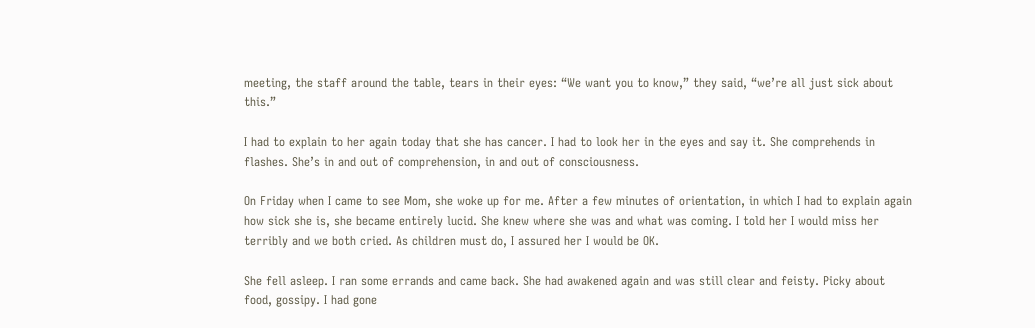meeting, the staff around the table, tears in their eyes: “We want you to know,” they said, “we’re all just sick about this.”

I had to explain to her again today that she has cancer. I had to look her in the eyes and say it. She comprehends in flashes. She’s in and out of comprehension, in and out of consciousness.

On Friday when I came to see Mom, she woke up for me. After a few minutes of orientation, in which I had to explain again how sick she is, she became entirely lucid. She knew where she was and what was coming. I told her I would miss her terribly and we both cried. As children must do, I assured her I would be OK.

She fell asleep. I ran some errands and came back. She had awakened again and was still clear and feisty. Picky about food, gossipy. I had gone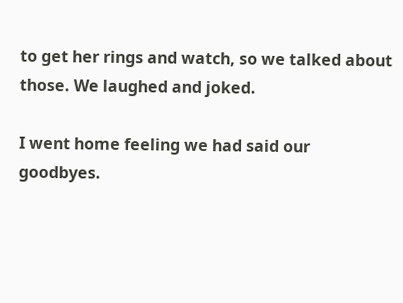to get her rings and watch, so we talked about those. We laughed and joked.

I went home feeling we had said our goodbyes.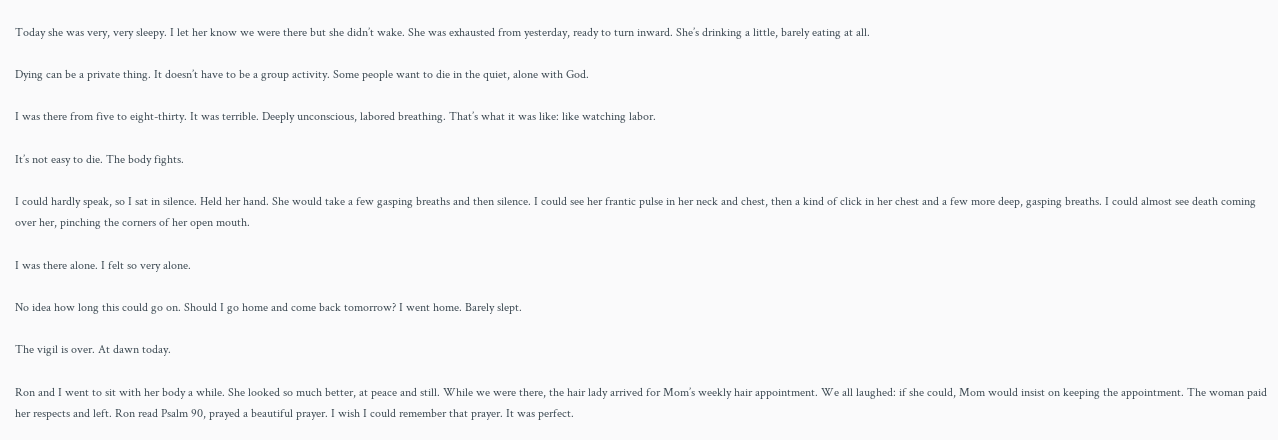Today she was very, very sleepy. I let her know we were there but she didn’t wake. She was exhausted from yesterday, ready to turn inward. She’s drinking a little, barely eating at all.

Dying can be a private thing. It doesn’t have to be a group activity. Some people want to die in the quiet, alone with God.

I was there from five to eight-thirty. It was terrible. Deeply unconscious, labored breathing. That’s what it was like: like watching labor.

It’s not easy to die. The body fights.

I could hardly speak, so I sat in silence. Held her hand. She would take a few gasping breaths and then silence. I could see her frantic pulse in her neck and chest, then a kind of click in her chest and a few more deep, gasping breaths. I could almost see death coming over her, pinching the corners of her open mouth.

I was there alone. I felt so very alone.

No idea how long this could go on. Should I go home and come back tomorrow? I went home. Barely slept.

The vigil is over. At dawn today.

Ron and I went to sit with her body a while. She looked so much better, at peace and still. While we were there, the hair lady arrived for Mom’s weekly hair appointment. We all laughed: if she could, Mom would insist on keeping the appointment. The woman paid her respects and left. Ron read Psalm 90, prayed a beautiful prayer. I wish I could remember that prayer. It was perfect.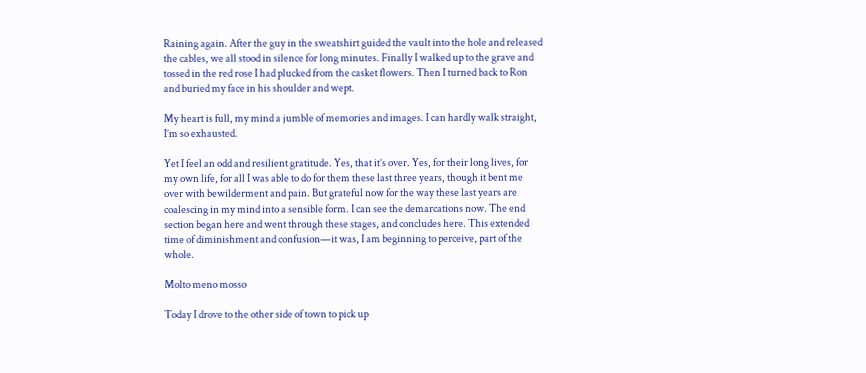Raining again. After the guy in the sweatshirt guided the vault into the hole and released the cables, we all stood in silence for long minutes. Finally I walked up to the grave and tossed in the red rose I had plucked from the casket flowers. Then I turned back to Ron and buried my face in his shoulder and wept.

My heart is full, my mind a jumble of memories and images. I can hardly walk straight, I’m so exhausted.

Yet I feel an odd and resilient gratitude. Yes, that it’s over. Yes, for their long lives, for my own life, for all I was able to do for them these last three years, though it bent me over with bewilderment and pain. But grateful now for the way these last years are coalescing in my mind into a sensible form. I can see the demarcations now. The end section began here and went through these stages, and concludes here. This extended time of diminishment and confusion—it was, I am beginning to perceive, part of the whole.

Molto meno mosso

Today I drove to the other side of town to pick up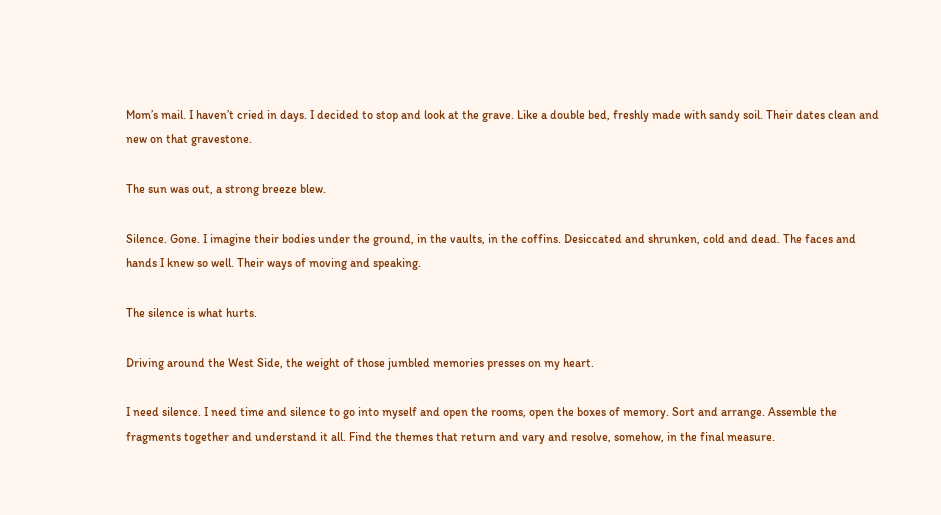Mom’s mail. I haven’t cried in days. I decided to stop and look at the grave. Like a double bed, freshly made with sandy soil. Their dates clean and new on that gravestone.

The sun was out, a strong breeze blew.

Silence. Gone. I imagine their bodies under the ground, in the vaults, in the coffins. Desiccated and shrunken, cold and dead. The faces and hands I knew so well. Their ways of moving and speaking.

The silence is what hurts.

Driving around the West Side, the weight of those jumbled memories presses on my heart.

I need silence. I need time and silence to go into myself and open the rooms, open the boxes of memory. Sort and arrange. Assemble the fragments together and understand it all. Find the themes that return and vary and resolve, somehow, in the final measure.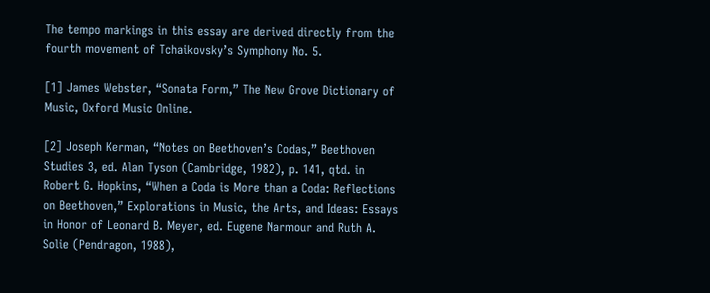The tempo markings in this essay are derived directly from the fourth movement of Tchaikovsky’s Symphony No. 5.

[1] James Webster, “Sonata Form,” The New Grove Dictionary of Music, Oxford Music Online.

[2] Joseph Kerman, “Notes on Beethoven’s Codas,” Beethoven Studies 3, ed. Alan Tyson (Cambridge, 1982), p. 141, qtd. in Robert G. Hopkins, “When a Coda is More than a Coda: Reflections on Beethoven,” Explorations in Music, the Arts, and Ideas: Essays in Honor of Leonard B. Meyer, ed. Eugene Narmour and Ruth A. Solie (Pendragon, 1988),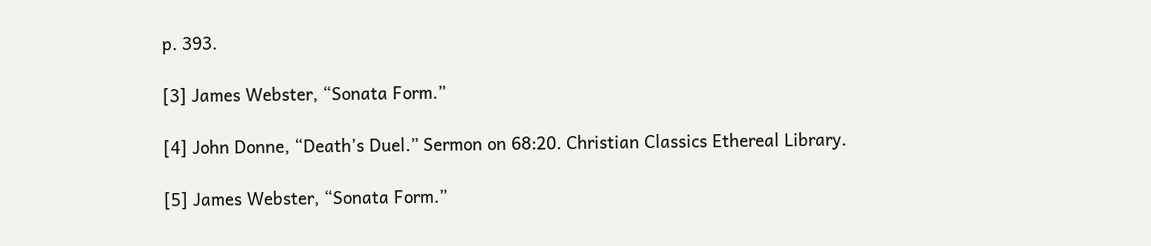p. 393.

[3] James Webster, “Sonata Form.”

[4] John Donne, “Death’s Duel.” Sermon on 68:20. Christian Classics Ethereal Library.

[5] James Webster, “Sonata Form.”